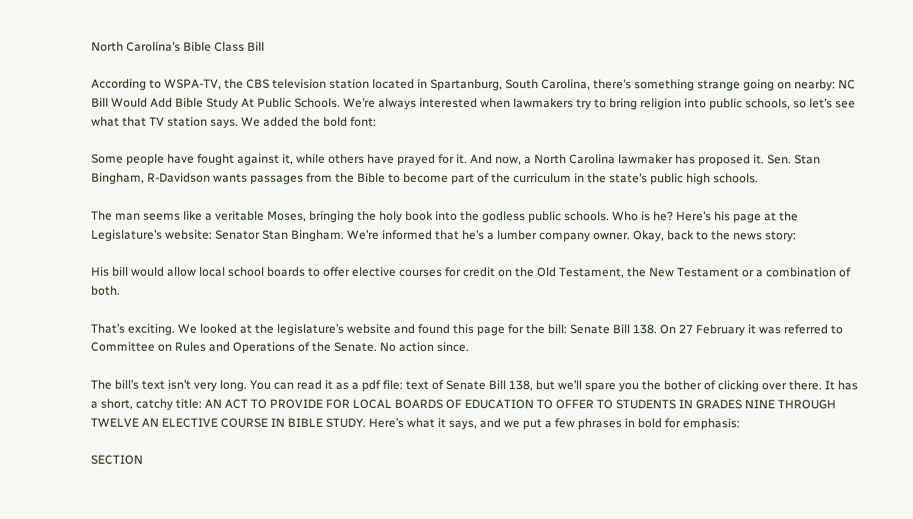North Carolina’s Bible Class Bill

According to WSPA-TV, the CBS television station located in Spartanburg, South Carolina, there’s something strange going on nearby: NC Bill Would Add Bible Study At Public Schools. We’re always interested when lawmakers try to bring religion into public schools, so let’s see what that TV station says. We added the bold font:

Some people have fought against it, while others have prayed for it. And now, a North Carolina lawmaker has proposed it. Sen. Stan Bingham, R-Davidson wants passages from the Bible to become part of the curriculum in the state’s public high schools.

The man seems like a veritable Moses, bringing the holy book into the godless public schools. Who is he? Here’s his page at the Legislature’s website: Senator Stan Bingham. We’re informed that he’s a lumber company owner. Okay, back to the news story:

His bill would allow local school boards to offer elective courses for credit on the Old Testament, the New Testament or a combination of both.

That’s exciting. We looked at the legislature’s website and found this page for the bill: Senate Bill 138. On 27 February it was referred to Committee on Rules and Operations of the Senate. No action since.

The bill’s text isn’t very long. You can read it as a pdf file: text of Senate Bill 138, but we’ll spare you the bother of clicking over there. It has a short, catchy title: AN ACT TO PROVIDE FOR LOCAL BOARDS OF EDUCATION TO OFFER TO STUDENTS IN GRADES NINE THROUGH TWELVE AN ELECTIVE COURSE IN BIBLE STUDY. Here’s what it says, and we put a few phrases in bold for emphasis:

SECTION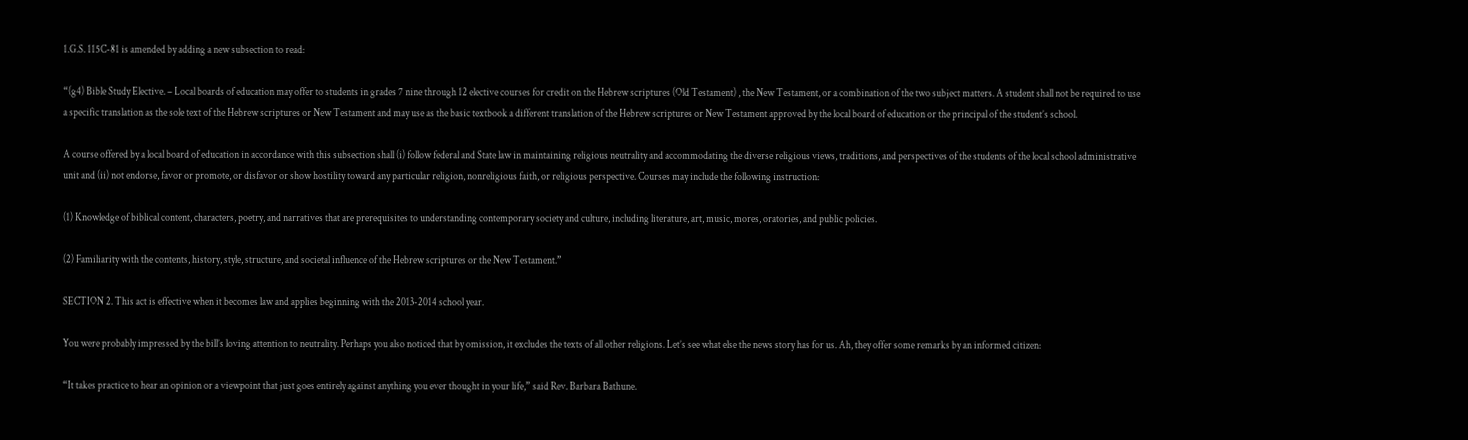1.G.S. 115C-81 is amended by adding a new subsection to read:

“(g4) Bible Study Elective. – Local boards of education may offer to students in grades 7 nine through 12 elective courses for credit on the Hebrew scriptures (Old Testament) , the New Testament, or a combination of the two subject matters. A student shall not be required to use a specific translation as the sole text of the Hebrew scriptures or New Testament and may use as the basic textbook a different translation of the Hebrew scriptures or New Testament approved by the local board of education or the principal of the student’s school.

A course offered by a local board of education in accordance with this subsection shall (i) follow federal and State law in maintaining religious neutrality and accommodating the diverse religious views, traditions, and perspectives of the students of the local school administrative unit and (ii) not endorse, favor or promote, or disfavor or show hostility toward any particular religion, nonreligious faith, or religious perspective. Courses may include the following instruction:

(1) Knowledge of biblical content, characters, poetry, and narratives that are prerequisites to understanding contemporary society and culture, including literature, art, music, mores, oratories, and public policies.

(2) Familiarity with the contents, history, style, structure, and societal influence of the Hebrew scriptures or the New Testament.”

SECTION 2. This act is effective when it becomes law and applies beginning with the 2013-2014 school year.

You were probably impressed by the bill’s loving attention to neutrality. Perhaps you also noticed that by omission, it excludes the texts of all other religions. Let’s see what else the news story has for us. Ah, they offer some remarks by an informed citizen:

“It takes practice to hear an opinion or a viewpoint that just goes entirely against anything you ever thought in your life,” said Rev. Barbara Bathune.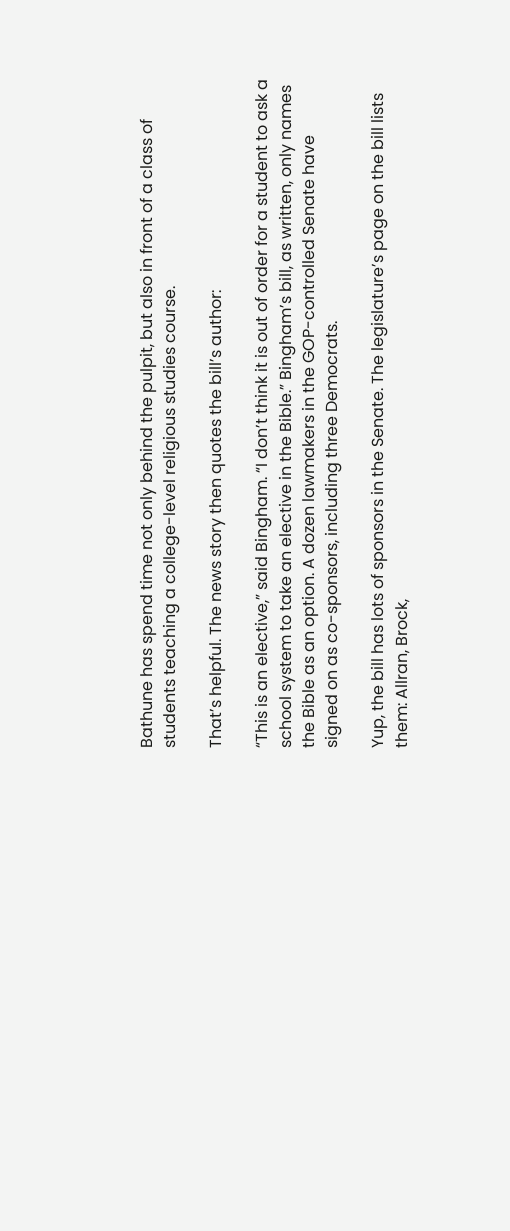Bathune has spend time not only behind the pulpit, but also in front of a class of students teaching a college-level religious studies course.

That’s helpful. The news story then quotes the bill’s author:

“This is an elective,” said Bingham. “I don’t think it is out of order for a student to ask a school system to take an elective in the Bible.” Bingham’s bill, as written, only names the Bible as an option. A dozen lawmakers in the GOP-controlled Senate have signed on as co-sponsors, including three Democrats.

Yup, the bill has lots of sponsors in the Senate. The legislature’s page on the bill lists them: Allran, Brock,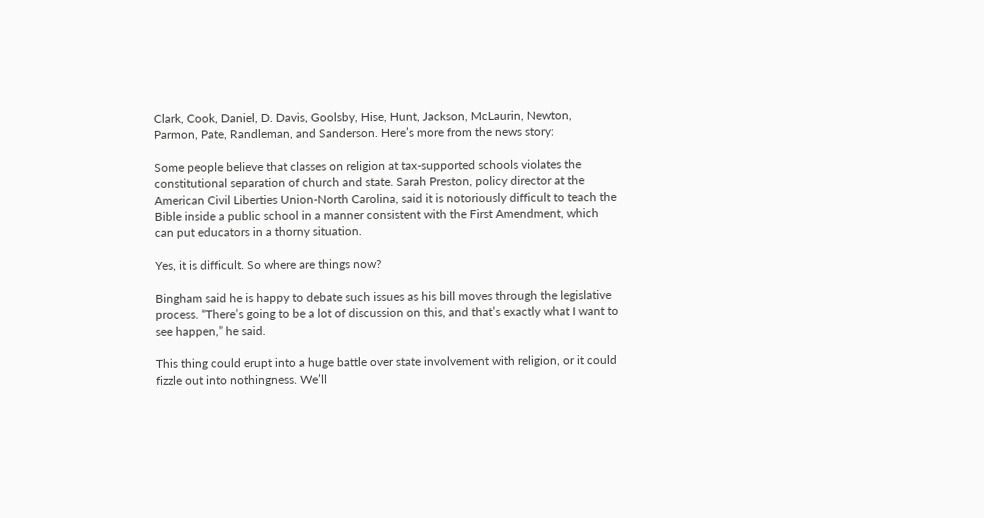Clark, Cook, Daniel, D. Davis, Goolsby, Hise, Hunt, Jackson, McLaurin, Newton, Parmon, Pate, Randleman, and Sanderson. Here’s more from the news story:

Some people believe that classes on religion at tax-supported schools violates the constitutional separation of church and state. Sarah Preston, policy director at the American Civil Liberties Union-North Carolina, said it is notoriously difficult to teach the Bible inside a public school in a manner consistent with the First Amendment, which can put educators in a thorny situation.

Yes, it is difficult. So where are things now?

Bingham said he is happy to debate such issues as his bill moves through the legislative process. “There’s going to be a lot of discussion on this, and that’s exactly what I want to see happen,” he said.

This thing could erupt into a huge battle over state involvement with religion, or it could fizzle out into nothingness. We’ll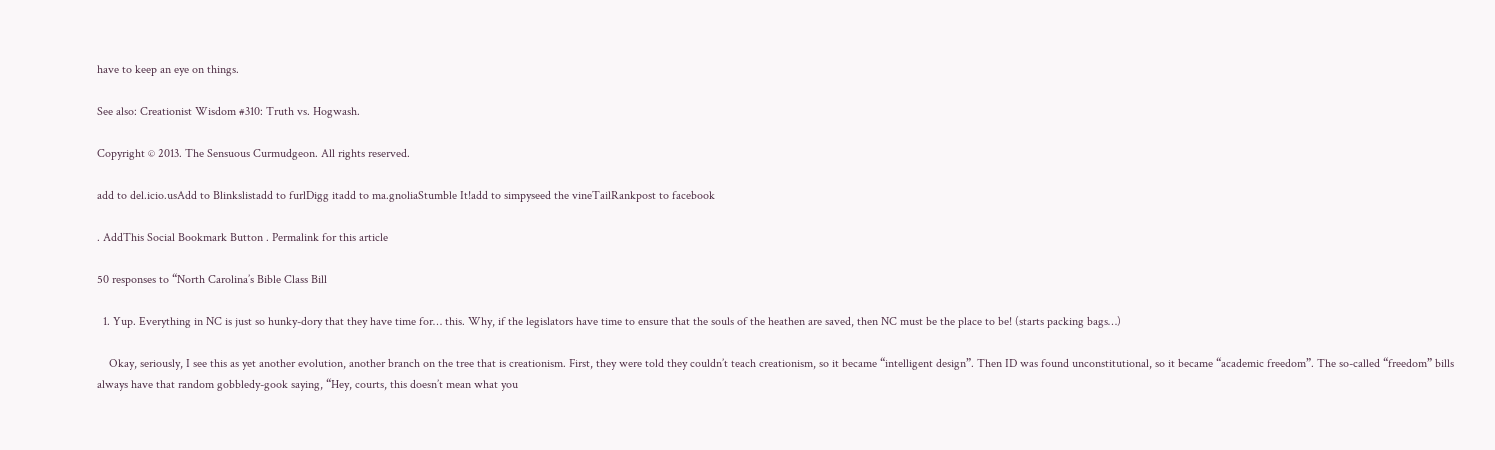have to keep an eye on things.

See also: Creationist Wisdom #310: Truth vs. Hogwash.

Copyright © 2013. The Sensuous Curmudgeon. All rights reserved.

add to del.icio.usAdd to Blinkslistadd to furlDigg itadd to ma.gnoliaStumble It!add to simpyseed the vineTailRankpost to facebook

. AddThis Social Bookmark Button . Permalink for this article

50 responses to “North Carolina’s Bible Class Bill

  1. Yup. Everything in NC is just so hunky-dory that they have time for… this. Why, if the legislators have time to ensure that the souls of the heathen are saved, then NC must be the place to be! (starts packing bags…)

    Okay, seriously, I see this as yet another evolution, another branch on the tree that is creationism. First, they were told they couldn’t teach creationism, so it became “intelligent design”. Then ID was found unconstitutional, so it became “academic freedom”. The so-called “freedom” bills always have that random gobbledy-gook saying, “Hey, courts, this doesn’t mean what you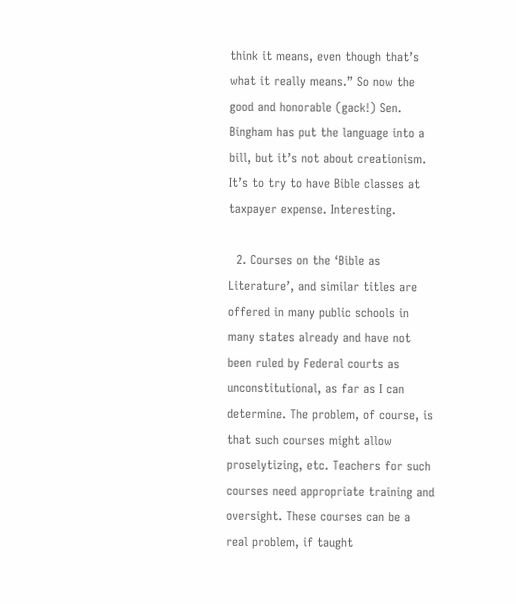think it means, even though that’s what it really means.” So now the good and honorable (gack!) Sen. Bingham has put the language into a bill, but it’s not about creationism. It’s to try to have Bible classes at taxpayer expense. Interesting.

  2. Courses on the ‘Bible as Literature’, and similar titles are offered in many public schools in many states already and have not been ruled by Federal courts as unconstitutional, as far as I can determine. The problem, of course, is that such courses might allow proselytizing, etc. Teachers for such courses need appropriate training and oversight. These courses can be a real problem, if taught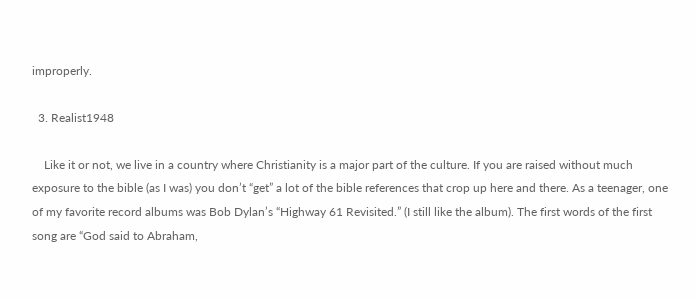improperly.

  3. Realist1948

    Like it or not, we live in a country where Christianity is a major part of the culture. If you are raised without much exposure to the bible (as I was) you don’t “get” a lot of the bible references that crop up here and there. As a teenager, one of my favorite record albums was Bob Dylan’s “Highway 61 Revisited.” (I still like the album). The first words of the first song are “God said to Abraham,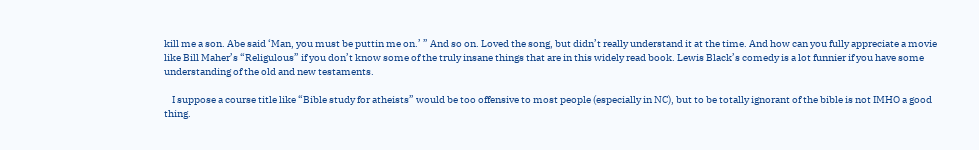kill me a son. Abe said ‘Man, you must be puttin me on.’ ” And so on. Loved the song, but didn’t really understand it at the time. And how can you fully appreciate a movie like Bill Maher’s “Religulous” if you don’t know some of the truly insane things that are in this widely read book. Lewis Black’s comedy is a lot funnier if you have some understanding of the old and new testaments.

    I suppose a course title like “Bible study for atheists” would be too offensive to most people (especially in NC), but to be totally ignorant of the bible is not IMHO a good thing.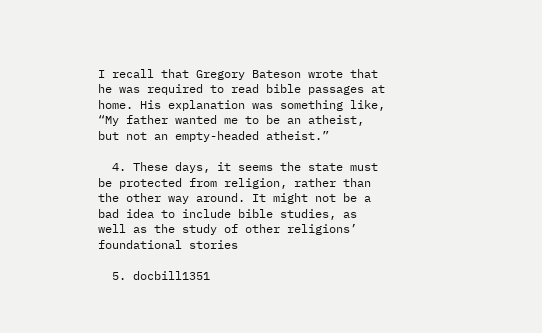I recall that Gregory Bateson wrote that he was required to read bible passages at home. His explanation was something like, “My father wanted me to be an atheist, but not an empty-headed atheist.”

  4. These days, it seems the state must be protected from religion, rather than the other way around. It might not be a bad idea to include bible studies, as well as the study of other religions’ foundational stories

  5. docbill1351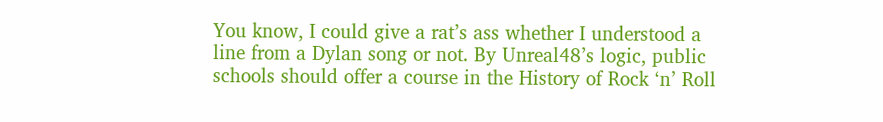You know, I could give a rat’s ass whether I understood a line from a Dylan song or not. By Unreal48’s logic, public schools should offer a course in the History of Rock ‘n’ Roll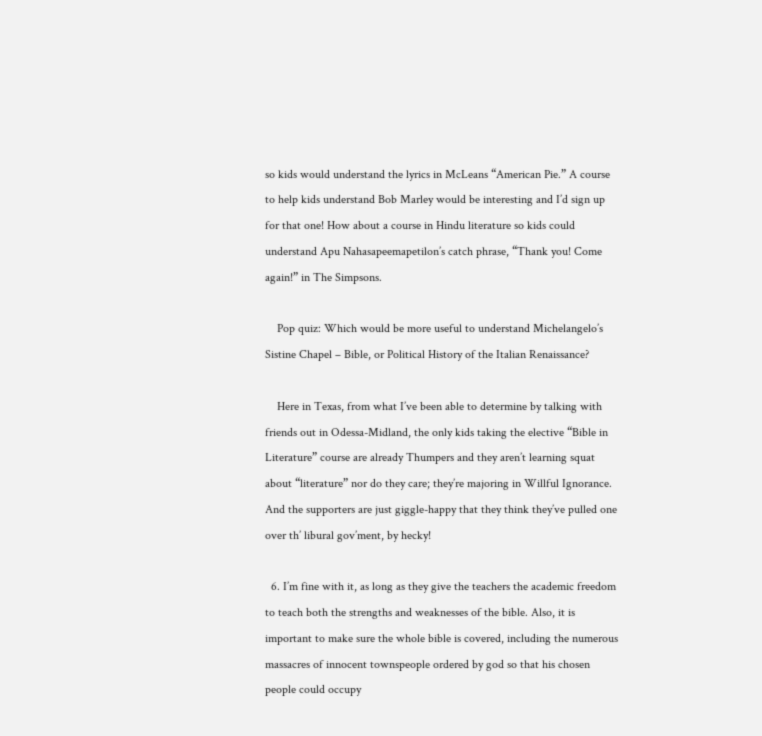so kids would understand the lyrics in McLeans “American Pie.” A course to help kids understand Bob Marley would be interesting and I’d sign up for that one! How about a course in Hindu literature so kids could understand Apu Nahasapeemapetilon’s catch phrase, “Thank you! Come again!” in The Simpsons.

    Pop quiz: Which would be more useful to understand Michelangelo’s Sistine Chapel – Bible, or Political History of the Italian Renaissance?

    Here in Texas, from what I’ve been able to determine by talking with friends out in Odessa-Midland, the only kids taking the elective “Bible in Literature” course are already Thumpers and they aren’t learning squat about “literature” nor do they care; they’re majoring in Willful Ignorance. And the supporters are just giggle-happy that they think they’ve pulled one over th’ libural gov’ment, by hecky!

  6. I’m fine with it, as long as they give the teachers the academic freedom to teach both the strengths and weaknesses of the bible. Also, it is important to make sure the whole bible is covered, including the numerous massacres of innocent townspeople ordered by god so that his chosen people could occupy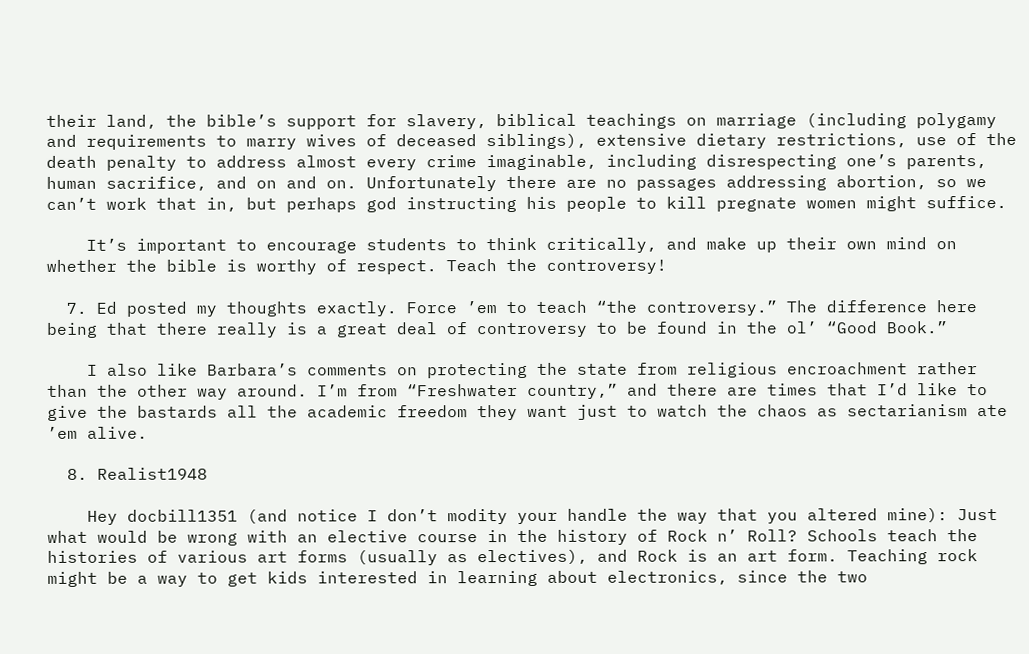their land, the bible’s support for slavery, biblical teachings on marriage (including polygamy and requirements to marry wives of deceased siblings), extensive dietary restrictions, use of the death penalty to address almost every crime imaginable, including disrespecting one’s parents, human sacrifice, and on and on. Unfortunately there are no passages addressing abortion, so we can’t work that in, but perhaps god instructing his people to kill pregnate women might suffice.

    It’s important to encourage students to think critically, and make up their own mind on whether the bible is worthy of respect. Teach the controversy!

  7. Ed posted my thoughts exactly. Force ’em to teach “the controversy.” The difference here being that there really is a great deal of controversy to be found in the ol’ “Good Book.”

    I also like Barbara’s comments on protecting the state from religious encroachment rather than the other way around. I’m from “Freshwater country,” and there are times that I’d like to give the bastards all the academic freedom they want just to watch the chaos as sectarianism ate ’em alive.

  8. Realist1948

    Hey docbill1351 (and notice I don’t modity your handle the way that you altered mine): Just what would be wrong with an elective course in the history of Rock n’ Roll? Schools teach the histories of various art forms (usually as electives), and Rock is an art form. Teaching rock might be a way to get kids interested in learning about electronics, since the two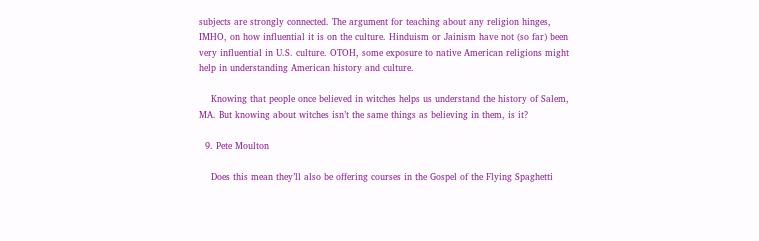subjects are strongly connected. The argument for teaching about any religion hinges, IMHO, on how influential it is on the culture. Hinduism or Jainism have not (so far) been very influential in U.S. culture. OTOH, some exposure to native American religions might help in understanding American history and culture.

    Knowing that people once believed in witches helps us understand the history of Salem, MA. But knowing about witches isn’t the same things as believing in them, is it?

  9. Pete Moulton

    Does this mean they’ll also be offering courses in the Gospel of the Flying Spaghetti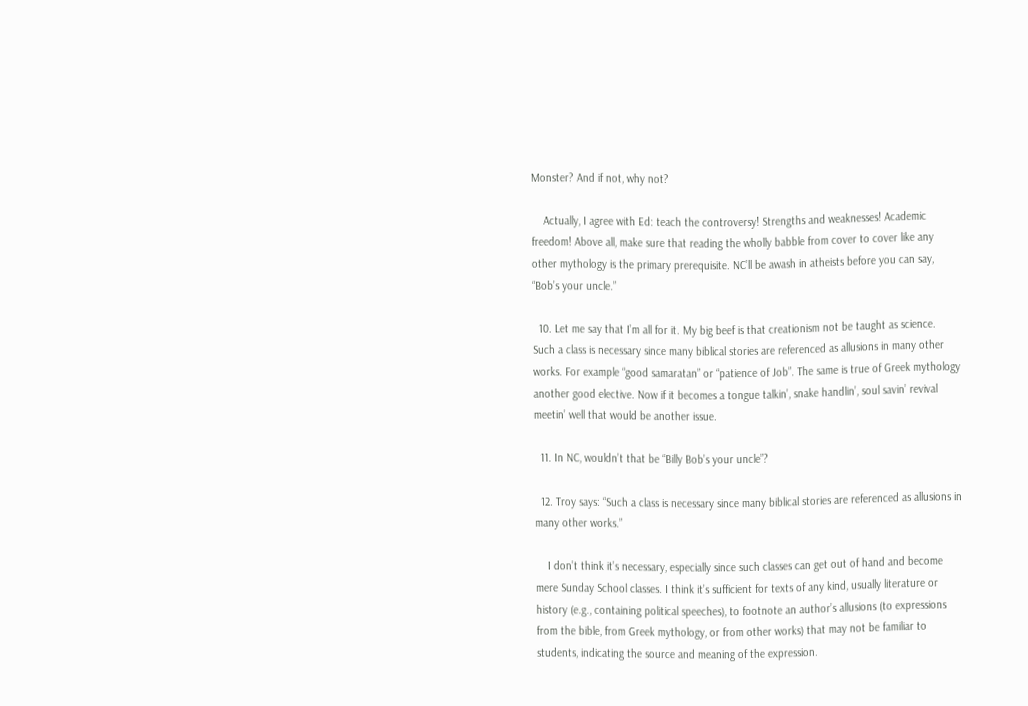Monster? And if not, why not?

    Actually, I agree with Ed: teach the controversy! Strengths and weaknesses! Academic freedom! Above all, make sure that reading the wholly babble from cover to cover like any other mythology is the primary prerequisite. NC’ll be awash in atheists before you can say, “Bob’s your uncle.”

  10. Let me say that I’m all for it. My big beef is that creationism not be taught as science. Such a class is necessary since many biblical stories are referenced as allusions in many other works. For example “good samaratan” or “patience of Job”. The same is true of Greek mythology another good elective. Now if it becomes a tongue talkin’, snake handlin’, soul savin’ revival meetin’ well that would be another issue.

  11. In NC, wouldn’t that be “Billy Bob’s your uncle”?

  12. Troy says: “Such a class is necessary since many biblical stories are referenced as allusions in many other works.”

    I don’t think it’s necessary, especially since such classes can get out of hand and become mere Sunday School classes. I think it’s sufficient for texts of any kind, usually literature or history (e.g., containing political speeches), to footnote an author’s allusions (to expressions from the bible, from Greek mythology, or from other works) that may not be familiar to students, indicating the source and meaning of the expression.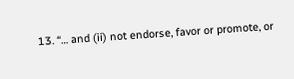13. “… and (ii) not endorse, favor or promote, or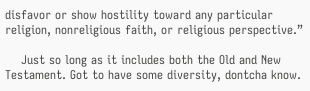disfavor or show hostility toward any particular religion, nonreligious faith, or religious perspective.”

    Just so long as it includes both the Old and New Testament. Got to have some diversity, dontcha know.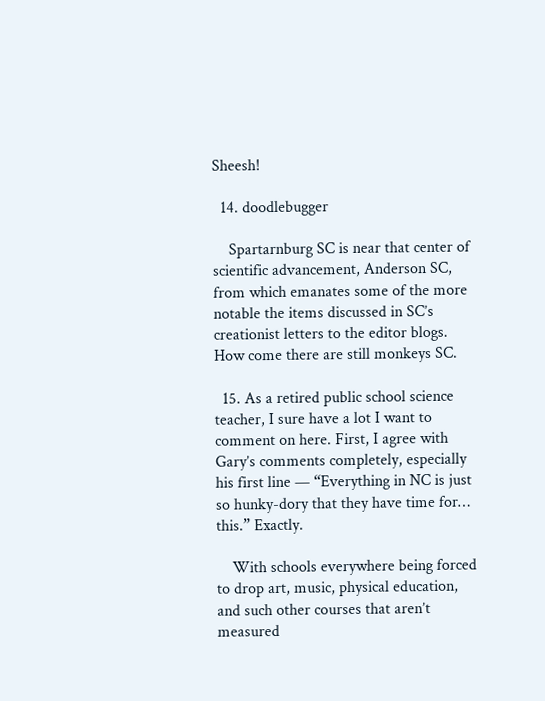Sheesh!

  14. doodlebugger

    Spartarnburg SC is near that center of scientific advancement, Anderson SC, from which emanates some of the more notable the items discussed in SC’s creationist letters to the editor blogs. How come there are still monkeys SC.

  15. As a retired public school science teacher, I sure have a lot I want to comment on here. First, I agree with Gary’s comments completely, especially his first line — “Everything in NC is just so hunky-dory that they have time for… this.” Exactly.

    With schools everywhere being forced to drop art, music, physical education, and such other courses that aren’t measured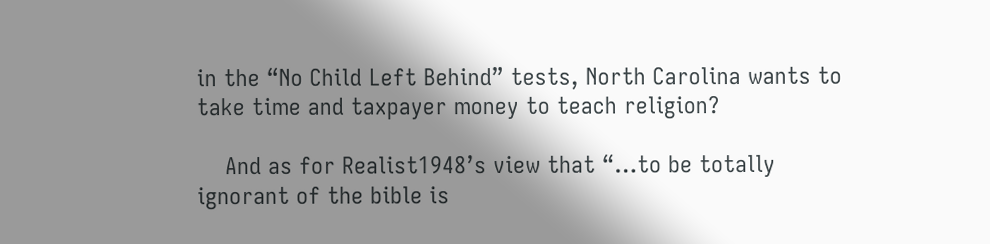in the “No Child Left Behind” tests, North Carolina wants to take time and taxpayer money to teach religion?

    And as for Realist1948’s view that “…to be totally ignorant of the bible is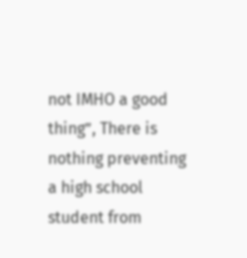not IMHO a good thing”, There is nothing preventing a high school student from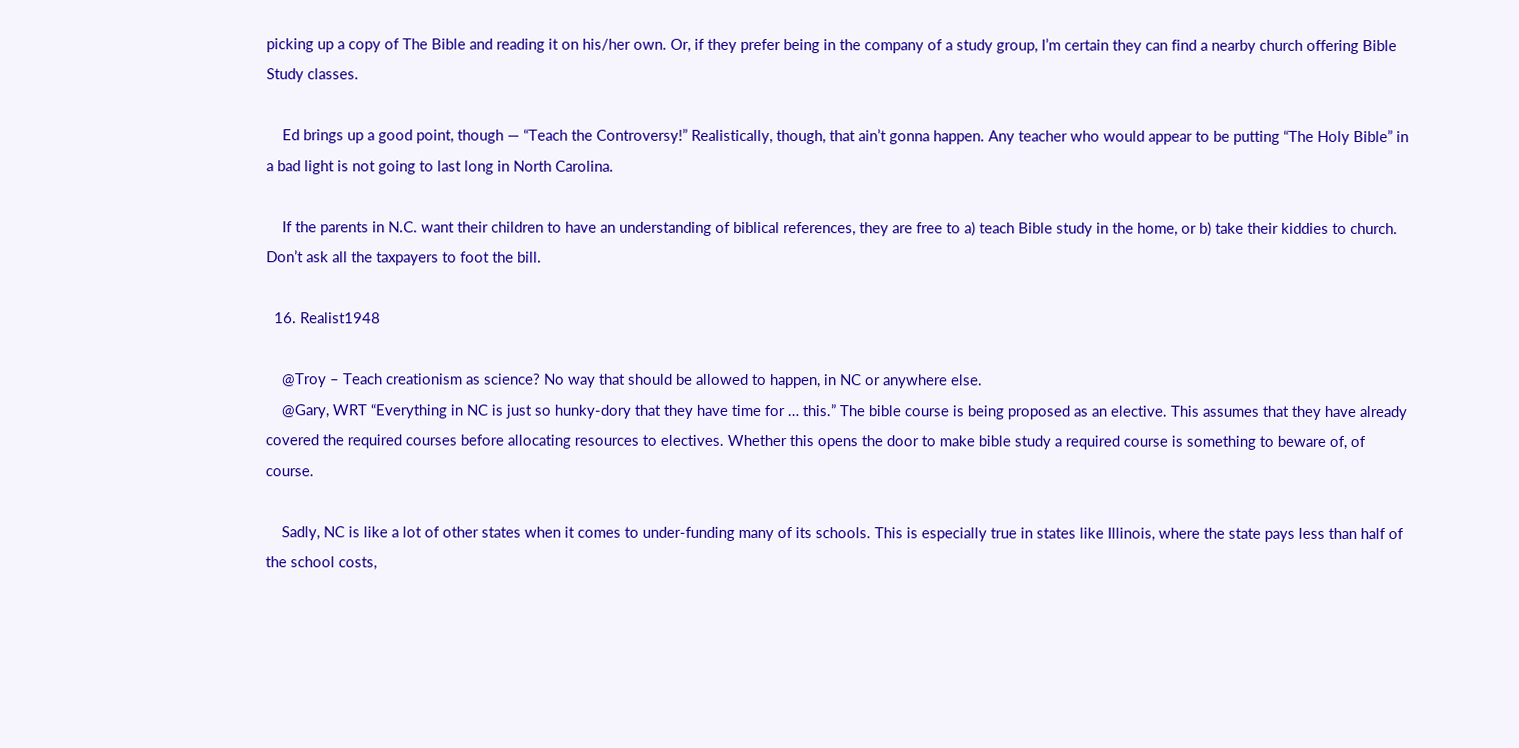picking up a copy of The Bible and reading it on his/her own. Or, if they prefer being in the company of a study group, I’m certain they can find a nearby church offering Bible Study classes.

    Ed brings up a good point, though — “Teach the Controversy!” Realistically, though, that ain’t gonna happen. Any teacher who would appear to be putting “The Holy Bible” in a bad light is not going to last long in North Carolina.

    If the parents in N.C. want their children to have an understanding of biblical references, they are free to a) teach Bible study in the home, or b) take their kiddies to church. Don’t ask all the taxpayers to foot the bill.

  16. Realist1948

    @Troy – Teach creationism as science? No way that should be allowed to happen, in NC or anywhere else.
    @Gary, WRT “Everything in NC is just so hunky-dory that they have time for … this.” The bible course is being proposed as an elective. This assumes that they have already covered the required courses before allocating resources to electives. Whether this opens the door to make bible study a required course is something to beware of, of course.

    Sadly, NC is like a lot of other states when it comes to under-funding many of its schools. This is especially true in states like Illinois, where the state pays less than half of the school costs,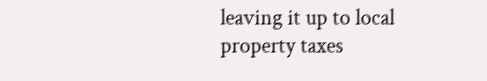leaving it up to local property taxes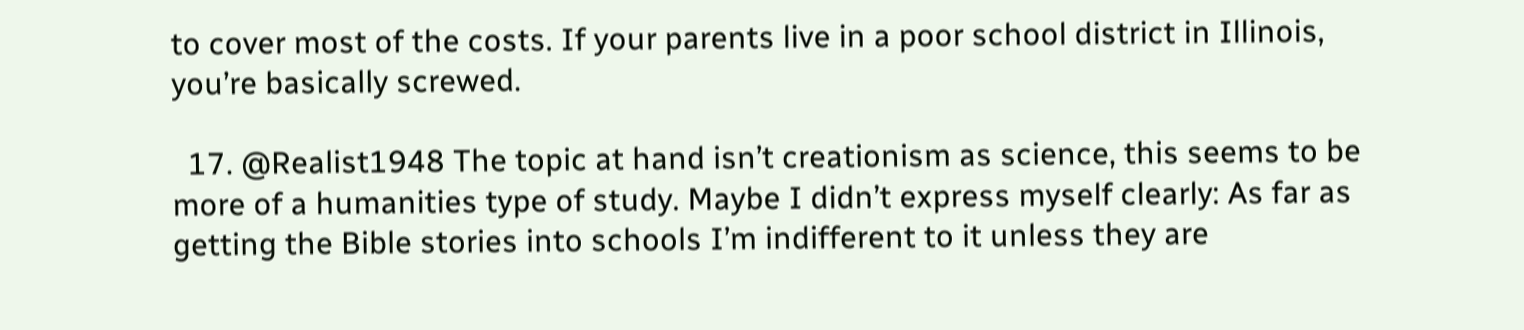to cover most of the costs. If your parents live in a poor school district in Illinois, you’re basically screwed.

  17. @Realist1948 The topic at hand isn’t creationism as science, this seems to be more of a humanities type of study. Maybe I didn’t express myself clearly: As far as getting the Bible stories into schools I’m indifferent to it unless they are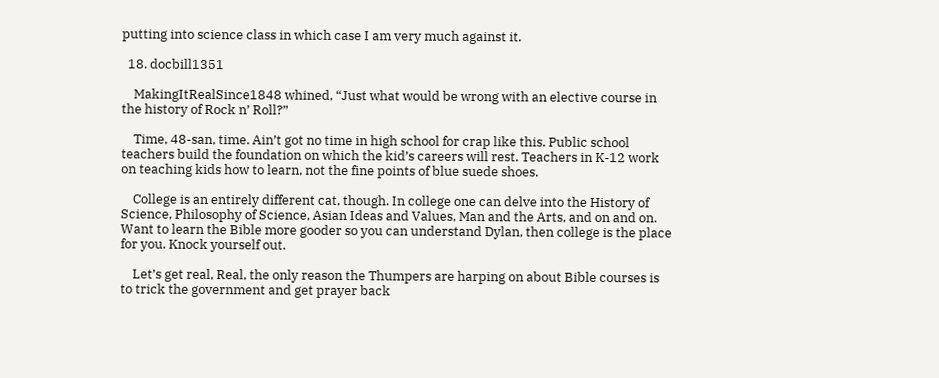putting into science class in which case I am very much against it.

  18. docbill1351

    MakingItRealSince1848 whined, “Just what would be wrong with an elective course in the history of Rock n’ Roll?”

    Time, 48-san, time. Ain’t got no time in high school for crap like this. Public school teachers build the foundation on which the kid’s careers will rest. Teachers in K-12 work on teaching kids how to learn, not the fine points of blue suede shoes.

    College is an entirely different cat, though. In college one can delve into the History of Science, Philosophy of Science, Asian Ideas and Values, Man and the Arts, and on and on. Want to learn the Bible more gooder so you can understand Dylan, then college is the place for you. Knock yourself out.

    Let’s get real, Real, the only reason the Thumpers are harping on about Bible courses is to trick the government and get prayer back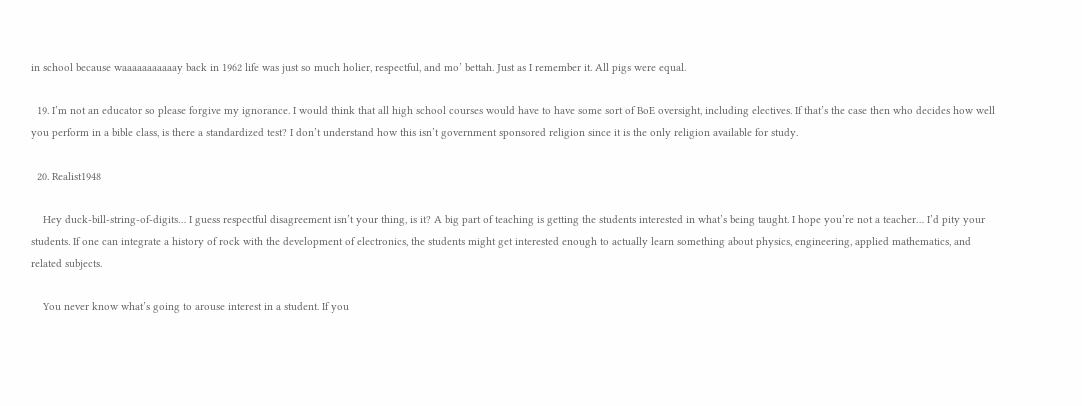in school because waaaaaaaaaaay back in 1962 life was just so much holier, respectful, and mo’ bettah. Just as I remember it. All pigs were equal.

  19. I’m not an educator so please forgive my ignorance. I would think that all high school courses would have to have some sort of BoE oversight, including electives. If that’s the case then who decides how well you perform in a bible class, is there a standardized test? I don’t understand how this isn’t government sponsored religion since it is the only religion available for study.

  20. Realist1948

    Hey duck-bill-string-of-digits… I guess respectful disagreement isn’t your thing, is it? A big part of teaching is getting the students interested in what’s being taught. I hope you’re not a teacher… I’d pity your students. If one can integrate a history of rock with the development of electronics, the students might get interested enough to actually learn something about physics, engineering, applied mathematics, and related subjects.

    You never know what’s going to arouse interest in a student. If you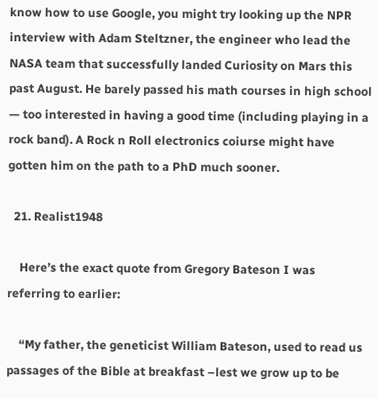know how to use Google, you might try looking up the NPR interview with Adam Steltzner, the engineer who lead the NASA team that successfully landed Curiosity on Mars this past August. He barely passed his math courses in high school — too interested in having a good time (including playing in a rock band). A Rock n Roll electronics coiurse might have gotten him on the path to a PhD much sooner.

  21. Realist1948

    Here’s the exact quote from Gregory Bateson I was referring to earlier:

    “My father, the geneticist William Bateson, used to read us passages of the Bible at breakfast –lest we grow up to be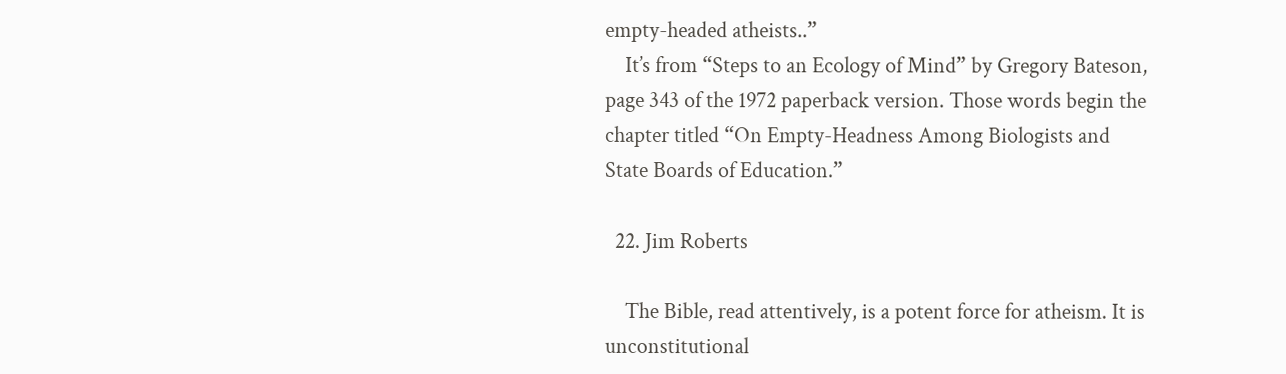empty-headed atheists..”
    It’s from “Steps to an Ecology of Mind” by Gregory Bateson, page 343 of the 1972 paperback version. Those words begin the chapter titled “On Empty-Headness Among Biologists and State Boards of Education.”

  22. Jim Roberts

    The Bible, read attentively, is a potent force for atheism. It is unconstitutional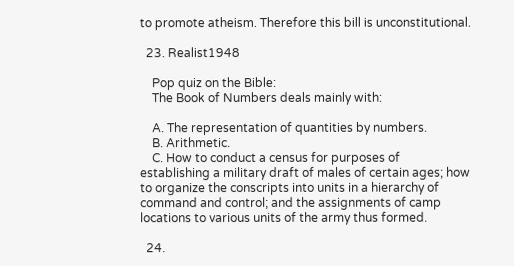to promote atheism. Therefore this bill is unconstitutional.

  23. Realist1948

    Pop quiz on the Bible:
    The Book of Numbers deals mainly with:

    A. The representation of quantities by numbers.
    B. Arithmetic.
    C. How to conduct a census for purposes of establishing a military draft of males of certain ages; how to organize the conscripts into units in a hierarchy of command and control; and the assignments of camp locations to various units of the army thus formed.

  24.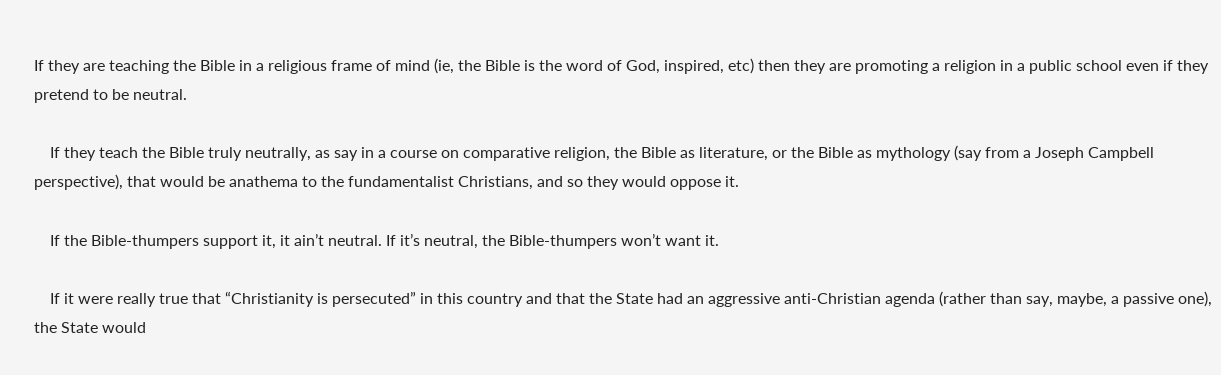If they are teaching the Bible in a religious frame of mind (ie, the Bible is the word of God, inspired, etc) then they are promoting a religion in a public school even if they pretend to be neutral.

    If they teach the Bible truly neutrally, as say in a course on comparative religion, the Bible as literature, or the Bible as mythology (say from a Joseph Campbell perspective), that would be anathema to the fundamentalist Christians, and so they would oppose it.

    If the Bible-thumpers support it, it ain’t neutral. If it’s neutral, the Bible-thumpers won’t want it.

    If it were really true that “Christianity is persecuted” in this country and that the State had an aggressive anti-Christian agenda (rather than say, maybe, a passive one), the State would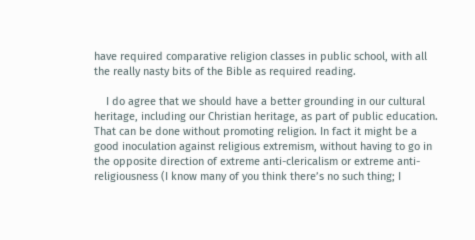have required comparative religion classes in public school, with all the really nasty bits of the Bible as required reading.

    I do agree that we should have a better grounding in our cultural heritage, including our Christian heritage, as part of public education. That can be done without promoting religion. In fact it might be a good inoculation against religious extremism, without having to go in the opposite direction of extreme anti-clericalism or extreme anti-religiousness (I know many of you think there’s no such thing; I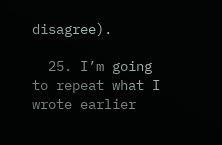disagree).

  25. I’m going to repeat what I wrote earlier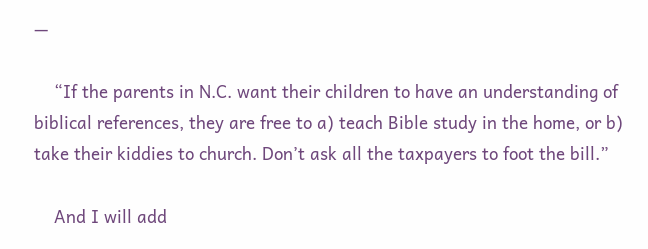—

    “If the parents in N.C. want their children to have an understanding of biblical references, they are free to a) teach Bible study in the home, or b) take their kiddies to church. Don’t ask all the taxpayers to foot the bill.”

    And I will add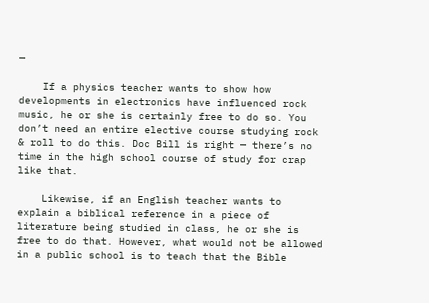—

    If a physics teacher wants to show how developments in electronics have influenced rock music, he or she is certainly free to do so. You don’t need an entire elective course studying rock & roll to do this. Doc Bill is right — there’s no time in the high school course of study for crap like that.

    Likewise, if an English teacher wants to explain a biblical reference in a piece of literature being studied in class, he or she is free to do that. However, what would not be allowed in a public school is to teach that the Bible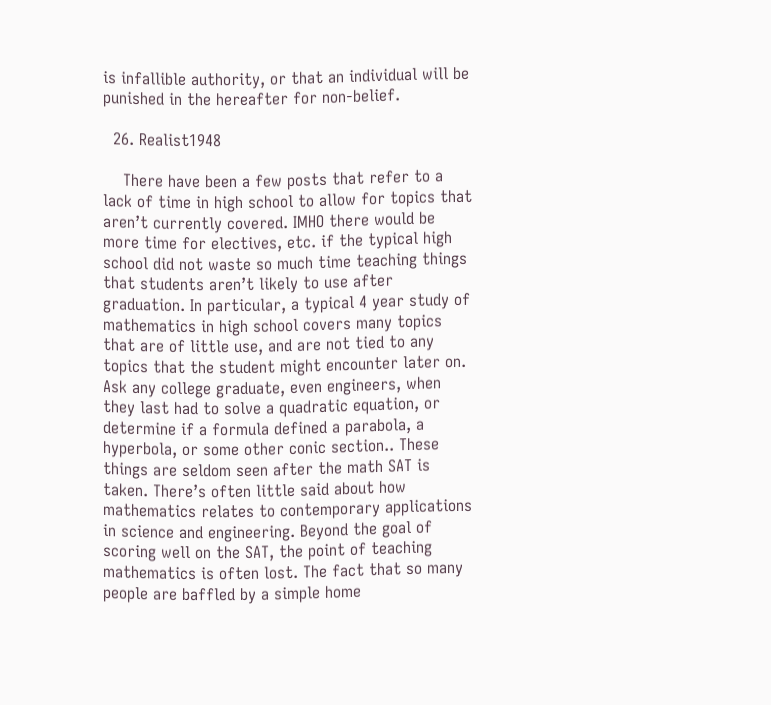is infallible authority, or that an individual will be punished in the hereafter for non-belief.

  26. Realist1948

    There have been a few posts that refer to a lack of time in high school to allow for topics that aren’t currently covered. IMHO there would be more time for electives, etc. if the typical high school did not waste so much time teaching things that students aren’t likely to use after graduation. In particular, a typical 4 year study of mathematics in high school covers many topics that are of little use, and are not tied to any topics that the student might encounter later on. Ask any college graduate, even engineers, when they last had to solve a quadratic equation, or determine if a formula defined a parabola, a hyperbola, or some other conic section.. These things are seldom seen after the math SAT is taken. There’s often little said about how mathematics relates to contemporary applications in science and engineering. Beyond the goal of scoring well on the SAT, the point of teaching mathematics is often lost. The fact that so many people are baffled by a simple home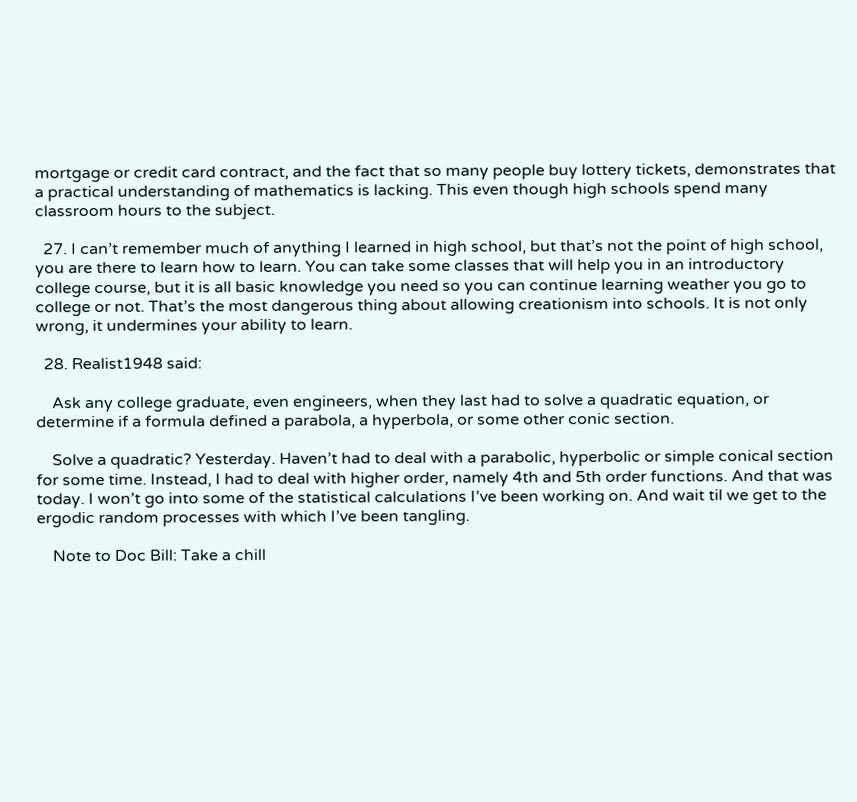mortgage or credit card contract, and the fact that so many people buy lottery tickets, demonstrates that a practical understanding of mathematics is lacking. This even though high schools spend many classroom hours to the subject.

  27. I can’t remember much of anything I learned in high school, but that’s not the point of high school, you are there to learn how to learn. You can take some classes that will help you in an introductory college course, but it is all basic knowledge you need so you can continue learning weather you go to college or not. That’s the most dangerous thing about allowing creationism into schools. It is not only wrong, it undermines your ability to learn.

  28. Realist1948 said:

    Ask any college graduate, even engineers, when they last had to solve a quadratic equation, or determine if a formula defined a parabola, a hyperbola, or some other conic section.

    Solve a quadratic? Yesterday. Haven’t had to deal with a parabolic, hyperbolic or simple conical section for some time. Instead, I had to deal with higher order, namely 4th and 5th order functions. And that was today. I won’t go into some of the statistical calculations I’ve been working on. And wait til we get to the ergodic random processes with which I’ve been tangling.

    Note to Doc Bill: Take a chill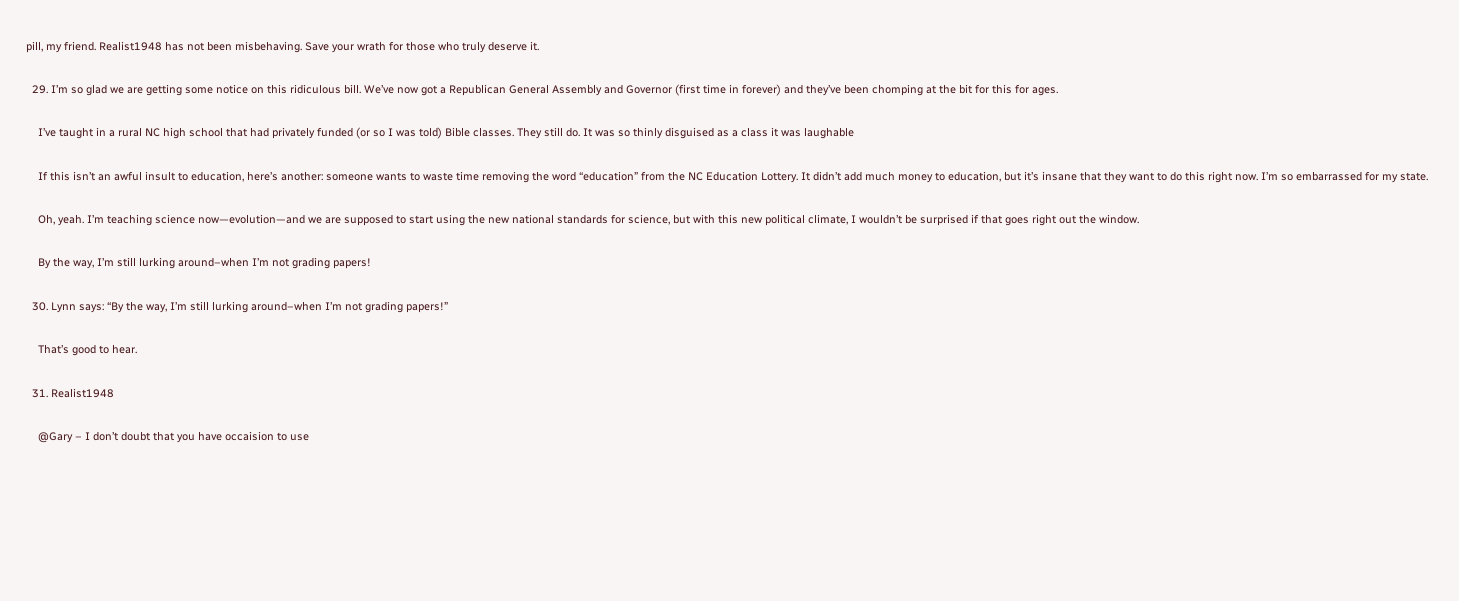pill, my friend. Realist1948 has not been misbehaving. Save your wrath for those who truly deserve it.

  29. I’m so glad we are getting some notice on this ridiculous bill. We’ve now got a Republican General Assembly and Governor (first time in forever) and they’ve been chomping at the bit for this for ages.

    I’ve taught in a rural NC high school that had privately funded (or so I was told) Bible classes. They still do. It was so thinly disguised as a class it was laughable

    If this isn’t an awful insult to education, here’s another: someone wants to waste time removing the word “education” from the NC Education Lottery. It didn’t add much money to education, but it’s insane that they want to do this right now. I’m so embarrassed for my state.

    Oh, yeah. I’m teaching science now—evolution—and we are supposed to start using the new national standards for science, but with this new political climate, I wouldn’t be surprised if that goes right out the window.

    By the way, I’m still lurking around–when I’m not grading papers!

  30. Lynn says: “By the way, I’m still lurking around–when I’m not grading papers!”

    That’s good to hear.

  31. Realist1948

    @Gary – I don’t doubt that you have occaision to use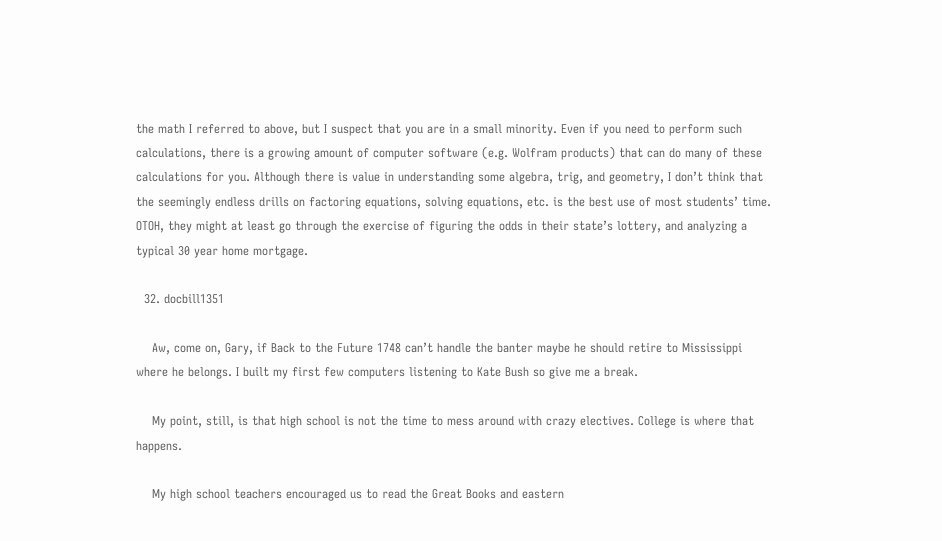the math I referred to above, but I suspect that you are in a small minority. Even if you need to perform such calculations, there is a growing amount of computer software (e.g. Wolfram products) that can do many of these calculations for you. Although there is value in understanding some algebra, trig, and geometry, I don’t think that the seemingly endless drills on factoring equations, solving equations, etc. is the best use of most students’ time. OTOH, they might at least go through the exercise of figuring the odds in their state’s lottery, and analyzing a typical 30 year home mortgage.

  32. docbill1351

    Aw, come on, Gary, if Back to the Future 1748 can’t handle the banter maybe he should retire to Mississippi where he belongs. I built my first few computers listening to Kate Bush so give me a break.

    My point, still, is that high school is not the time to mess around with crazy electives. College is where that happens.

    My high school teachers encouraged us to read the Great Books and eastern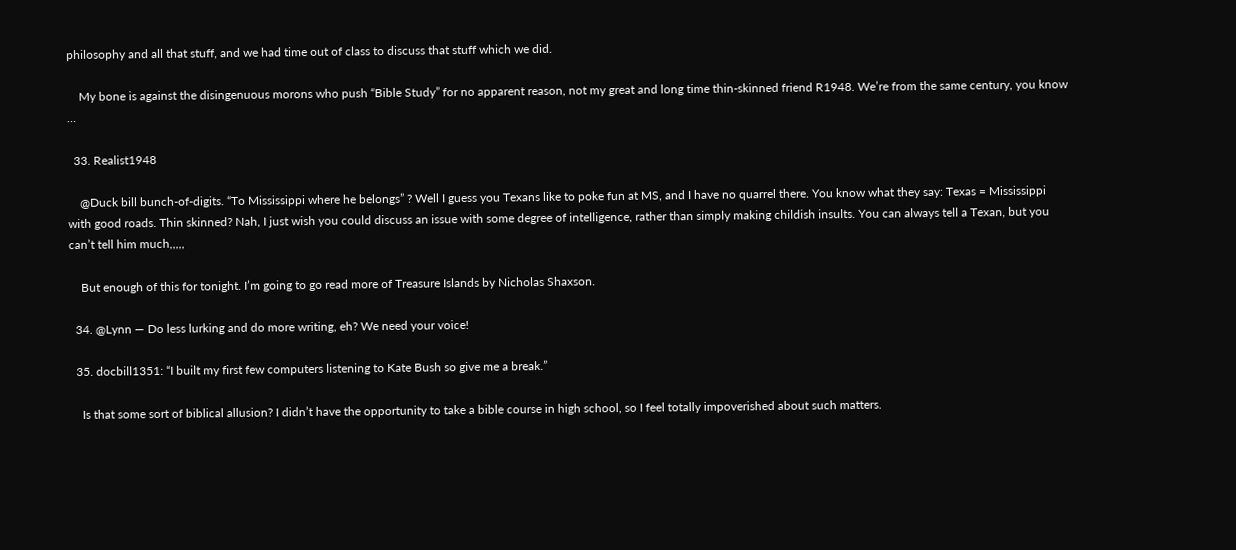philosophy and all that stuff, and we had time out of class to discuss that stuff which we did.

    My bone is against the disingenuous morons who push “Bible Study” for no apparent reason, not my great and long time thin-skinned friend R1948. We’re from the same century, you know …

  33. Realist1948

    @Duck bill bunch-of-digits. “To Mississippi where he belongs” ? Well I guess you Texans like to poke fun at MS, and I have no quarrel there. You know what they say: Texas = Mississippi with good roads. Thin skinned? Nah, I just wish you could discuss an issue with some degree of intelligence, rather than simply making childish insults. You can always tell a Texan, but you can’t tell him much,,,,,

    But enough of this for tonight. I’m going to go read more of Treasure Islands by Nicholas Shaxson.

  34. @Lynn — Do less lurking and do more writing, eh? We need your voice!

  35. docbill1351: “I built my first few computers listening to Kate Bush so give me a break.”

    Is that some sort of biblical allusion? I didn’t have the opportunity to take a bible course in high school, so I feel totally impoverished about such matters.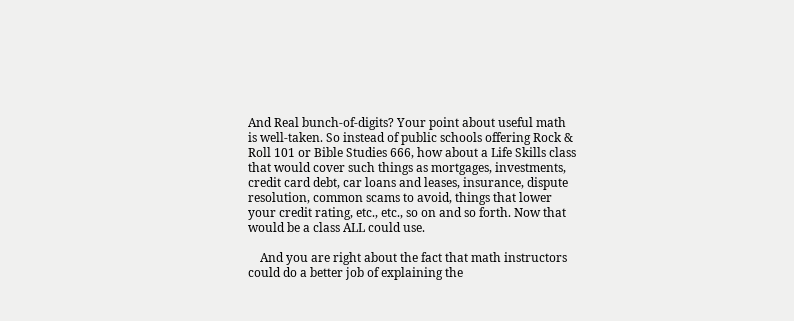And Real bunch-of-digits? Your point about useful math is well-taken. So instead of public schools offering Rock & Roll 101 or Bible Studies 666, how about a Life Skills class that would cover such things as mortgages, investments, credit card debt, car loans and leases, insurance, dispute resolution, common scams to avoid, things that lower your credit rating, etc., etc., so on and so forth. Now that would be a class ALL could use.

    And you are right about the fact that math instructors could do a better job of explaining the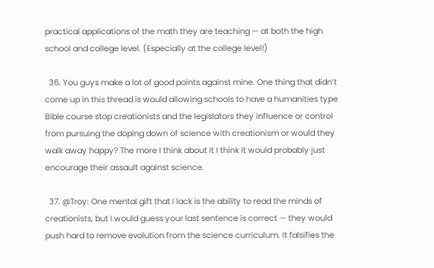practical applications of the math they are teaching — at both the high school and college level. (Especially at the college level!)

  36. You guys make a lot of good points against mine. One thing that didn’t come up in this thread is would allowing schools to have a humanities type Bible course stop creationists and the legislators they influence or control from pursuing the doping down of science with creationism or would they walk away happy? The more I think about it I think it would probably just encourage their assault against science.

  37. @Troy: One mental gift that I lack is the ability to read the minds of creationists, but I would guess your last sentence is correct — they would push hard to remove evolution from the science curriculum. It falsifies the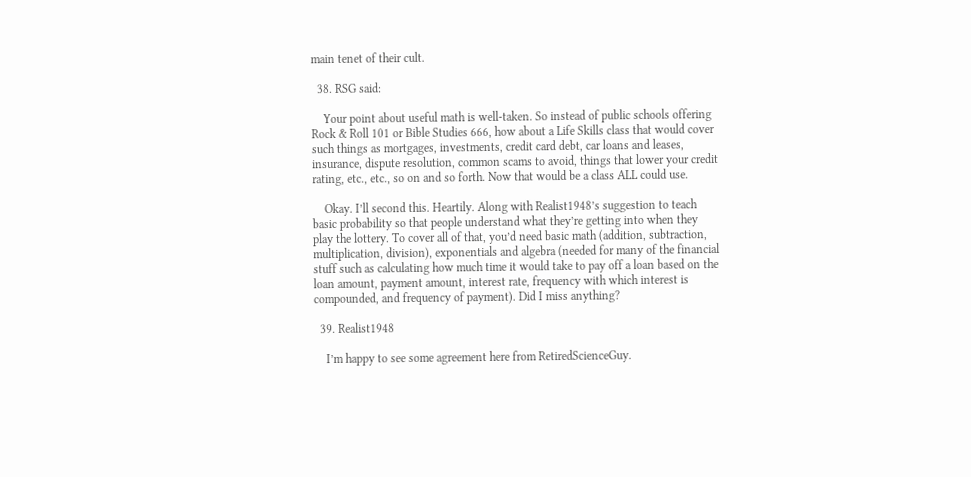main tenet of their cult.

  38. RSG said:

    Your point about useful math is well-taken. So instead of public schools offering Rock & Roll 101 or Bible Studies 666, how about a Life Skills class that would cover such things as mortgages, investments, credit card debt, car loans and leases, insurance, dispute resolution, common scams to avoid, things that lower your credit rating, etc., etc., so on and so forth. Now that would be a class ALL could use.

    Okay. I’ll second this. Heartily. Along with Realist1948’s suggestion to teach basic probability so that people understand what they’re getting into when they play the lottery. To cover all of that, you’d need basic math (addition, subtraction, multiplication, division), exponentials and algebra (needed for many of the financial stuff such as calculating how much time it would take to pay off a loan based on the loan amount, payment amount, interest rate, frequency with which interest is compounded, and frequency of payment). Did I miss anything?

  39. Realist1948

    I’m happy to see some agreement here from RetiredScienceGuy.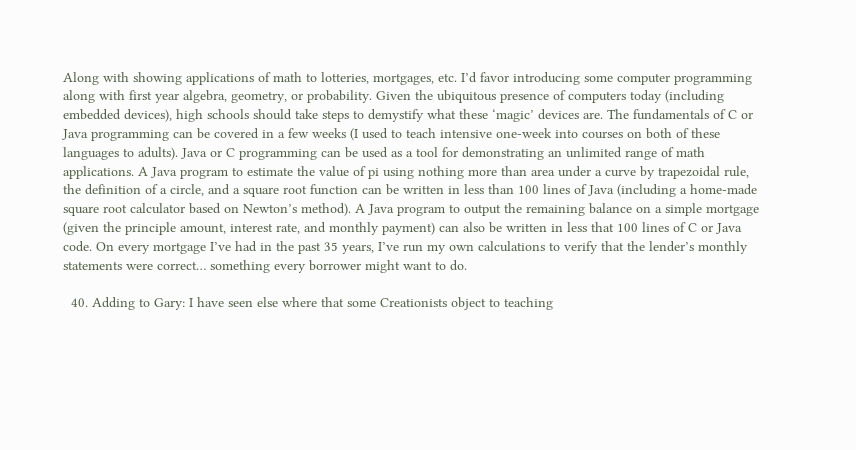Along with showing applications of math to lotteries, mortgages, etc. I’d favor introducing some computer programming along with first year algebra, geometry, or probability. Given the ubiquitous presence of computers today (including embedded devices), high schools should take steps to demystify what these ‘magic’ devices are. The fundamentals of C or Java programming can be covered in a few weeks (I used to teach intensive one-week into courses on both of these languages to adults). Java or C programming can be used as a tool for demonstrating an unlimited range of math applications. A Java program to estimate the value of pi using nothing more than area under a curve by trapezoidal rule, the definition of a circle, and a square root function can be written in less than 100 lines of Java (including a home-made square root calculator based on Newton’s method). A Java program to output the remaining balance on a simple mortgage (given the principle amount, interest rate, and monthly payment) can also be written in less that 100 lines of C or Java code. On every mortgage I’ve had in the past 35 years, I’ve run my own calculations to verify that the lender’s monthly statements were correct… something every borrower might want to do.

  40. Adding to Gary: I have seen else where that some Creationists object to teaching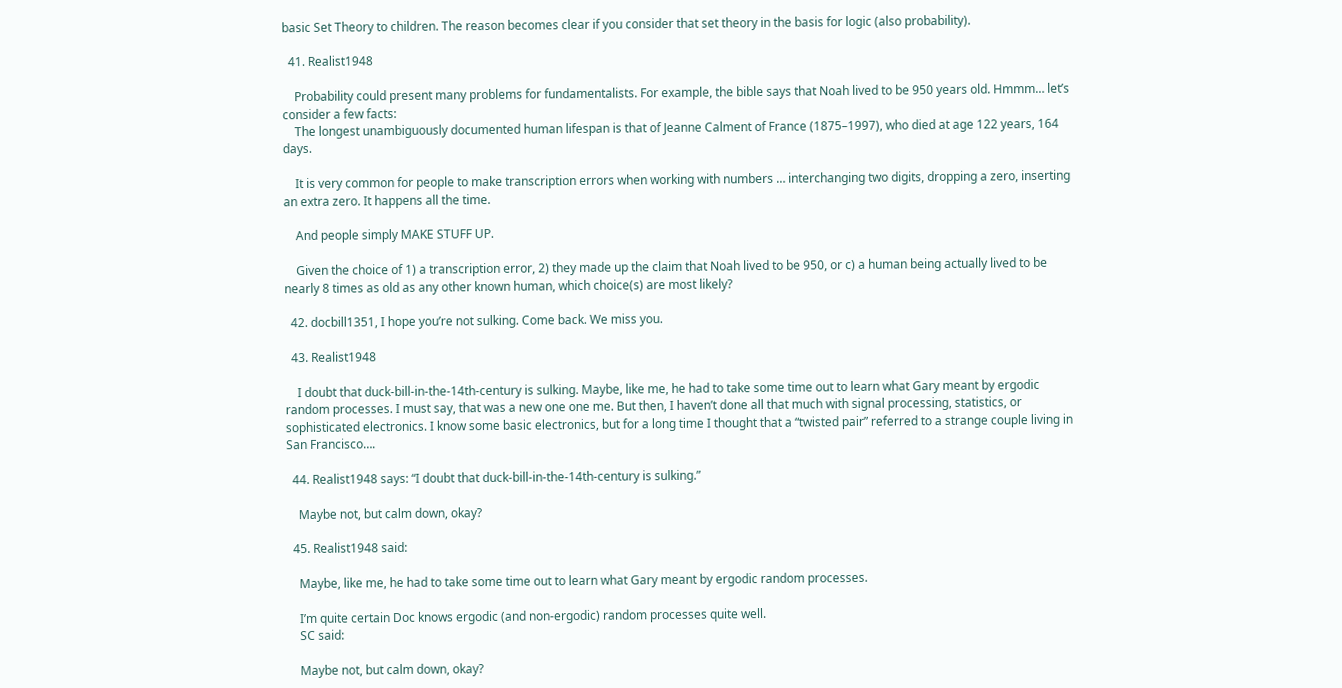basic Set Theory to children. The reason becomes clear if you consider that set theory in the basis for logic (also probability).

  41. Realist1948

    Probability could present many problems for fundamentalists. For example, the bible says that Noah lived to be 950 years old. Hmmm… let’s consider a few facts:
    The longest unambiguously documented human lifespan is that of Jeanne Calment of France (1875–1997), who died at age 122 years, 164 days.

    It is very common for people to make transcription errors when working with numbers … interchanging two digits, dropping a zero, inserting an extra zero. It happens all the time.

    And people simply MAKE STUFF UP.

    Given the choice of 1) a transcription error, 2) they made up the claim that Noah lived to be 950, or c) a human being actually lived to be nearly 8 times as old as any other known human, which choice(s) are most likely?

  42. docbill1351, I hope you’re not sulking. Come back. We miss you.

  43. Realist1948

    I doubt that duck-bill-in-the-14th-century is sulking. Maybe, like me, he had to take some time out to learn what Gary meant by ergodic random processes. I must say, that was a new one one me. But then, I haven’t done all that much with signal processing, statistics, or sophisticated electronics. I know some basic electronics, but for a long time I thought that a “twisted pair” referred to a strange couple living in San Francisco….

  44. Realist1948 says: “I doubt that duck-bill-in-the-14th-century is sulking.”

    Maybe not, but calm down, okay?

  45. Realist1948 said:

    Maybe, like me, he had to take some time out to learn what Gary meant by ergodic random processes.

    I’m quite certain Doc knows ergodic (and non-ergodic) random processes quite well.
    SC said:

    Maybe not, but calm down, okay?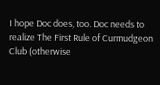I hope Doc does, too. Doc needs to realize The First Rule of Curmudgeon Club (otherwise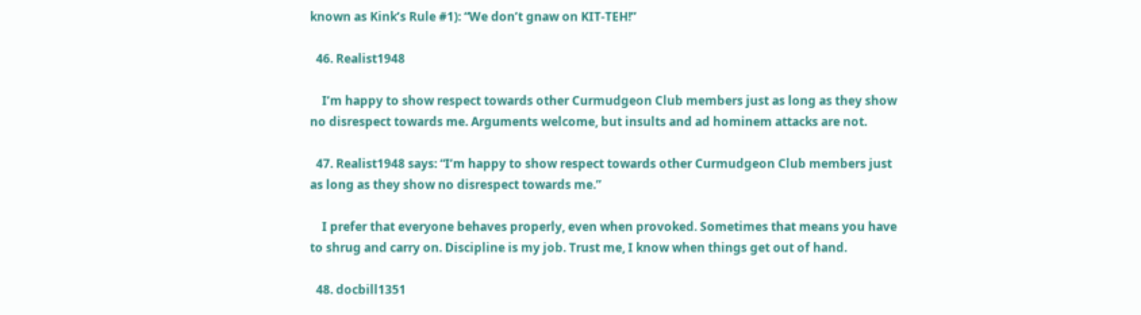known as Kink’s Rule #1): “We don’t gnaw on KIT-TEH!”

  46. Realist1948

    I’m happy to show respect towards other Curmudgeon Club members just as long as they show no disrespect towards me. Arguments welcome, but insults and ad hominem attacks are not.

  47. Realist1948 says: “I’m happy to show respect towards other Curmudgeon Club members just as long as they show no disrespect towards me.”

    I prefer that everyone behaves properly, even when provoked. Sometimes that means you have to shrug and carry on. Discipline is my job. Trust me, I know when things get out of hand.

  48. docbill1351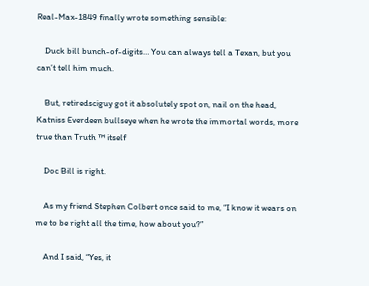Real-Max-1849 finally wrote something sensible:

    Duck bill bunch-of-digits… You can always tell a Texan, but you can’t tell him much.

    But, retiredsciguy got it absolutely spot on, nail on the head, Katniss Everdeen bullseye when he wrote the immortal words, more true than Truth ™ itself

    Doc Bill is right.

    As my friend Stephen Colbert once said to me, “I know it wears on me to be right all the time, how about you?”

    And I said, “Yes, it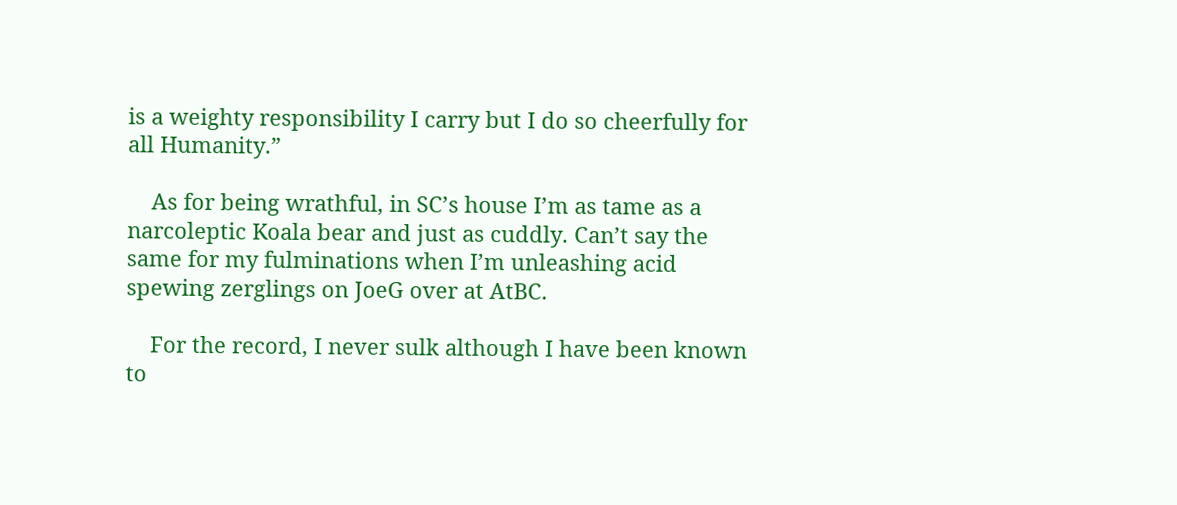is a weighty responsibility I carry but I do so cheerfully for all Humanity.”

    As for being wrathful, in SC’s house I’m as tame as a narcoleptic Koala bear and just as cuddly. Can’t say the same for my fulminations when I’m unleashing acid spewing zerglings on JoeG over at AtBC.

    For the record, I never sulk although I have been known to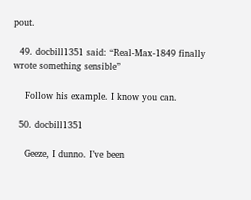pout.

  49. docbill1351 said: “Real-Max-1849 finally wrote something sensible”

    Follow his example. I know you can.

  50. docbill1351

    Geeze, I dunno. I’ve been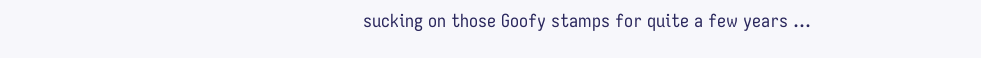sucking on those Goofy stamps for quite a few years …